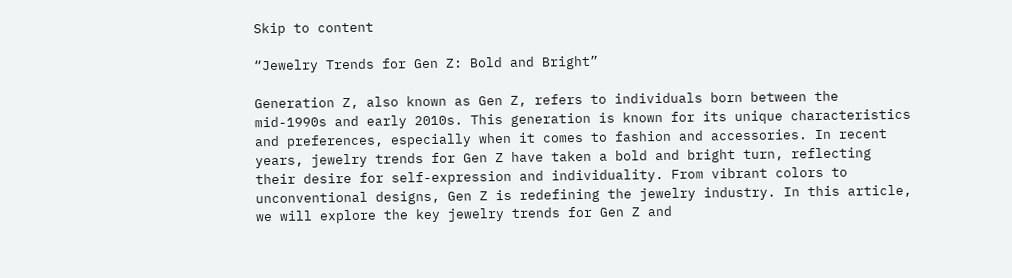Skip to content

“Jewelry Trends for Gen Z: Bold and Bright”

Generation Z, also known as Gen Z, refers to individuals born between the mid-1990s and early 2010s. This generation is known for its unique characteristics and preferences, especially when it comes to fashion and accessories. In recent years, jewelry trends for Gen Z have taken a bold and bright turn, reflecting their desire for self-expression and individuality. From vibrant colors to unconventional designs, Gen Z is redefining the jewelry industry. In this article, we will explore the key jewelry trends for Gen Z and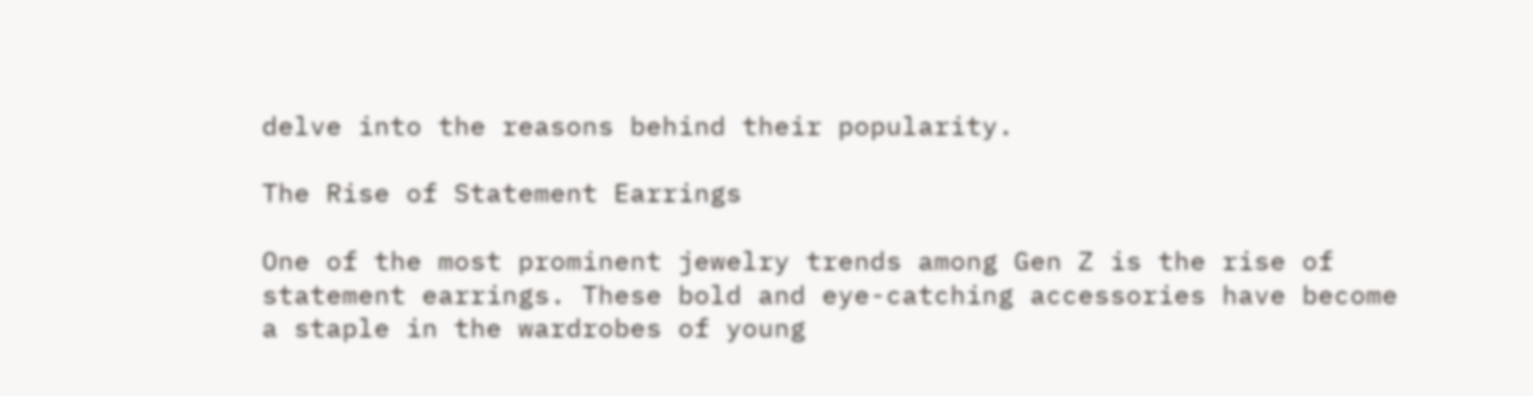delve into the reasons behind their popularity.

The Rise of Statement Earrings

One of the most prominent jewelry trends among Gen Z is the rise of statement earrings. These bold and eye-catching accessories have become a staple in the wardrobes of young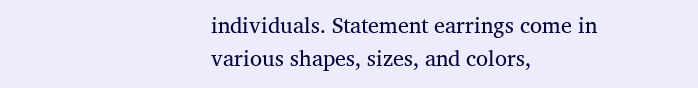individuals. Statement earrings come in various shapes, sizes, and colors,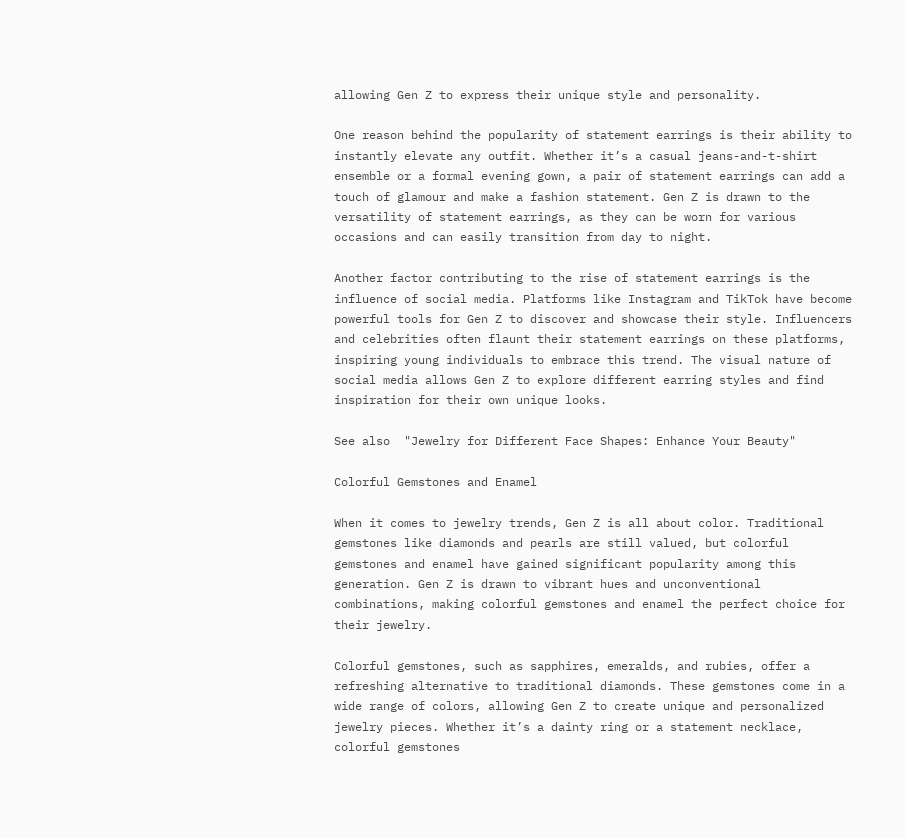allowing Gen Z to express their unique style and personality.

One reason behind the popularity of statement earrings is their ability to instantly elevate any outfit. Whether it’s a casual jeans-and-t-shirt ensemble or a formal evening gown, a pair of statement earrings can add a touch of glamour and make a fashion statement. Gen Z is drawn to the versatility of statement earrings, as they can be worn for various occasions and can easily transition from day to night.

Another factor contributing to the rise of statement earrings is the influence of social media. Platforms like Instagram and TikTok have become powerful tools for Gen Z to discover and showcase their style. Influencers and celebrities often flaunt their statement earrings on these platforms, inspiring young individuals to embrace this trend. The visual nature of social media allows Gen Z to explore different earring styles and find inspiration for their own unique looks.

See also  "Jewelry for Different Face Shapes: Enhance Your Beauty"

Colorful Gemstones and Enamel

When it comes to jewelry trends, Gen Z is all about color. Traditional gemstones like diamonds and pearls are still valued, but colorful gemstones and enamel have gained significant popularity among this generation. Gen Z is drawn to vibrant hues and unconventional combinations, making colorful gemstones and enamel the perfect choice for their jewelry.

Colorful gemstones, such as sapphires, emeralds, and rubies, offer a refreshing alternative to traditional diamonds. These gemstones come in a wide range of colors, allowing Gen Z to create unique and personalized jewelry pieces. Whether it’s a dainty ring or a statement necklace, colorful gemstones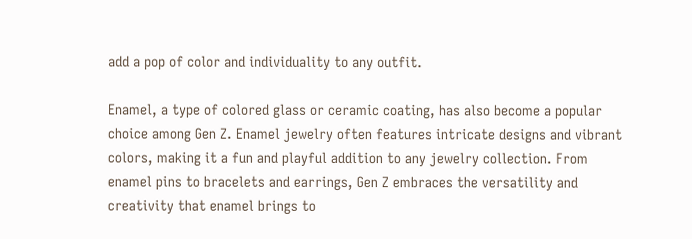add a pop of color and individuality to any outfit.

Enamel, a type of colored glass or ceramic coating, has also become a popular choice among Gen Z. Enamel jewelry often features intricate designs and vibrant colors, making it a fun and playful addition to any jewelry collection. From enamel pins to bracelets and earrings, Gen Z embraces the versatility and creativity that enamel brings to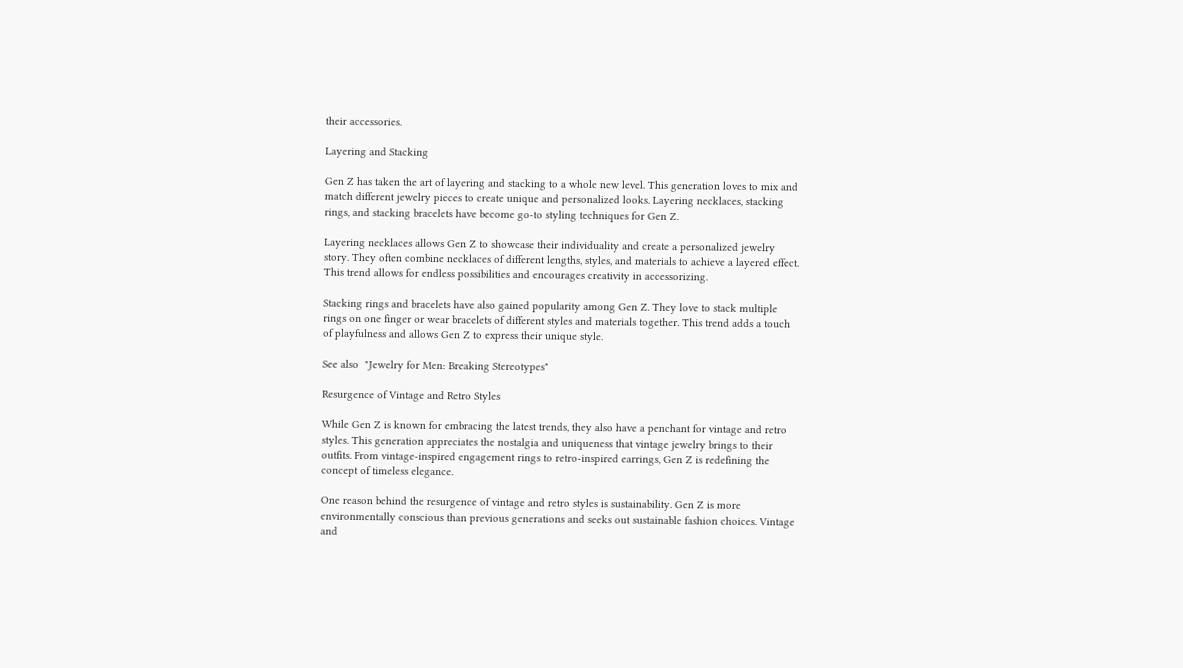their accessories.

Layering and Stacking

Gen Z has taken the art of layering and stacking to a whole new level. This generation loves to mix and match different jewelry pieces to create unique and personalized looks. Layering necklaces, stacking rings, and stacking bracelets have become go-to styling techniques for Gen Z.

Layering necklaces allows Gen Z to showcase their individuality and create a personalized jewelry story. They often combine necklaces of different lengths, styles, and materials to achieve a layered effect. This trend allows for endless possibilities and encourages creativity in accessorizing.

Stacking rings and bracelets have also gained popularity among Gen Z. They love to stack multiple rings on one finger or wear bracelets of different styles and materials together. This trend adds a touch of playfulness and allows Gen Z to express their unique style.

See also  "Jewelry for Men: Breaking Stereotypes"

Resurgence of Vintage and Retro Styles

While Gen Z is known for embracing the latest trends, they also have a penchant for vintage and retro styles. This generation appreciates the nostalgia and uniqueness that vintage jewelry brings to their outfits. From vintage-inspired engagement rings to retro-inspired earrings, Gen Z is redefining the concept of timeless elegance.

One reason behind the resurgence of vintage and retro styles is sustainability. Gen Z is more environmentally conscious than previous generations and seeks out sustainable fashion choices. Vintage and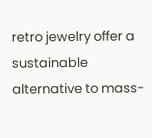retro jewelry offer a sustainable alternative to mass-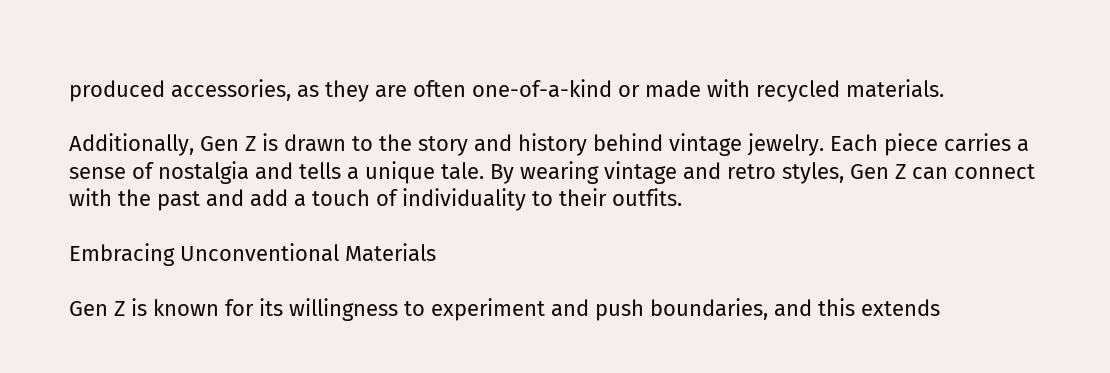produced accessories, as they are often one-of-a-kind or made with recycled materials.

Additionally, Gen Z is drawn to the story and history behind vintage jewelry. Each piece carries a sense of nostalgia and tells a unique tale. By wearing vintage and retro styles, Gen Z can connect with the past and add a touch of individuality to their outfits.

Embracing Unconventional Materials

Gen Z is known for its willingness to experiment and push boundaries, and this extends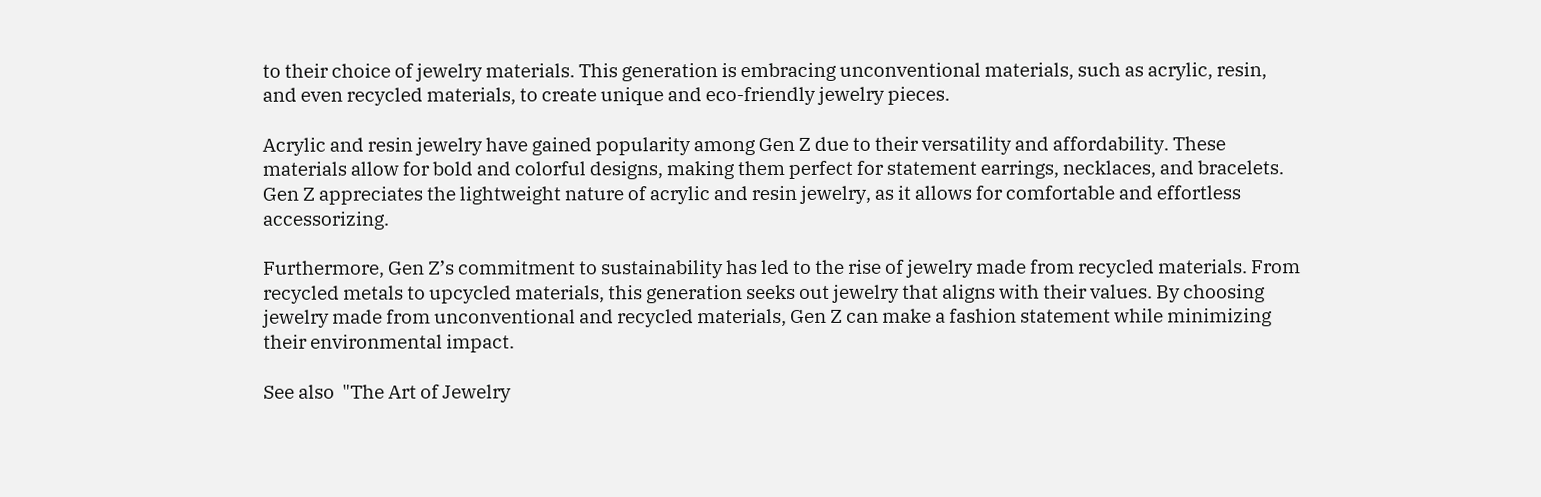to their choice of jewelry materials. This generation is embracing unconventional materials, such as acrylic, resin, and even recycled materials, to create unique and eco-friendly jewelry pieces.

Acrylic and resin jewelry have gained popularity among Gen Z due to their versatility and affordability. These materials allow for bold and colorful designs, making them perfect for statement earrings, necklaces, and bracelets. Gen Z appreciates the lightweight nature of acrylic and resin jewelry, as it allows for comfortable and effortless accessorizing.

Furthermore, Gen Z’s commitment to sustainability has led to the rise of jewelry made from recycled materials. From recycled metals to upcycled materials, this generation seeks out jewelry that aligns with their values. By choosing jewelry made from unconventional and recycled materials, Gen Z can make a fashion statement while minimizing their environmental impact.

See also  "The Art of Jewelry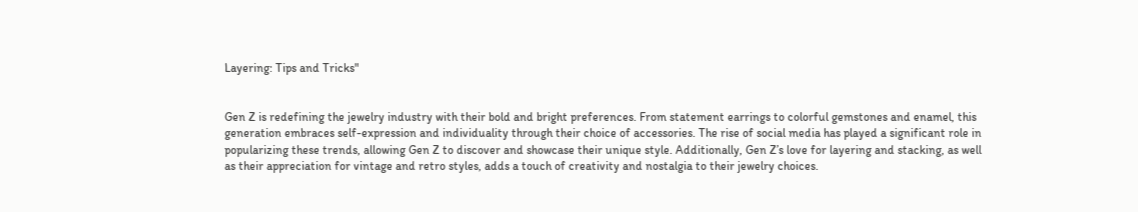Layering: Tips and Tricks"


Gen Z is redefining the jewelry industry with their bold and bright preferences. From statement earrings to colorful gemstones and enamel, this generation embraces self-expression and individuality through their choice of accessories. The rise of social media has played a significant role in popularizing these trends, allowing Gen Z to discover and showcase their unique style. Additionally, Gen Z’s love for layering and stacking, as well as their appreciation for vintage and retro styles, adds a touch of creativity and nostalgia to their jewelry choices.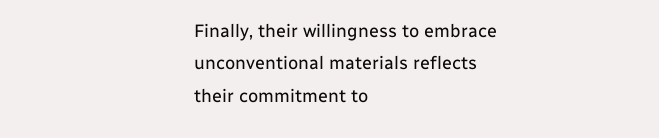Finally, their willingness to embrace unconventional materials reflects their commitment to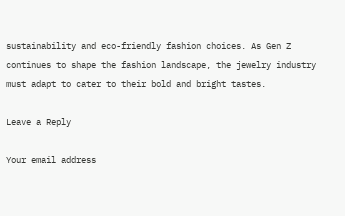sustainability and eco-friendly fashion choices. As Gen Z continues to shape the fashion landscape, the jewelry industry must adapt to cater to their bold and bright tastes.

Leave a Reply

Your email address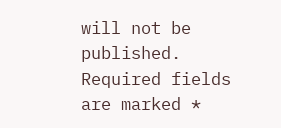will not be published. Required fields are marked *